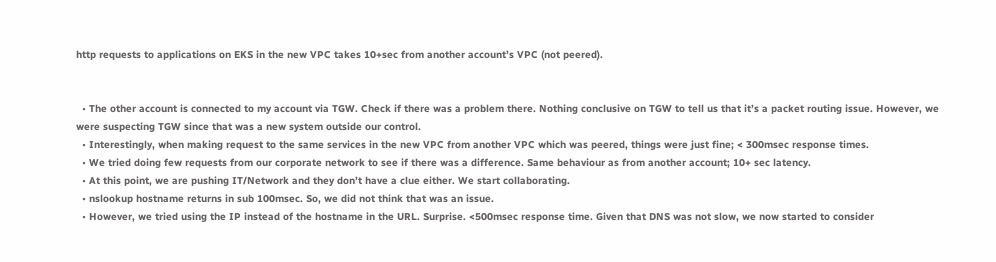http requests to applications on EKS in the new VPC takes 10+sec from another account’s VPC (not peered).


  • The other account is connected to my account via TGW. Check if there was a problem there. Nothing conclusive on TGW to tell us that it’s a packet routing issue. However, we were suspecting TGW since that was a new system outside our control.
  • Interestingly, when making request to the same services in the new VPC from another VPC which was peered, things were just fine; < 300msec response times.
  • We tried doing few requests from our corporate network to see if there was a difference. Same behaviour as from another account; 10+ sec latency.
  • At this point, we are pushing IT/Network and they don’t have a clue either. We start collaborating.
  • nslookup hostname returns in sub 100msec. So, we did not think that was an issue.
  • However, we tried using the IP instead of the hostname in the URL. Surprise. <500msec response time. Given that DNS was not slow, we now started to consider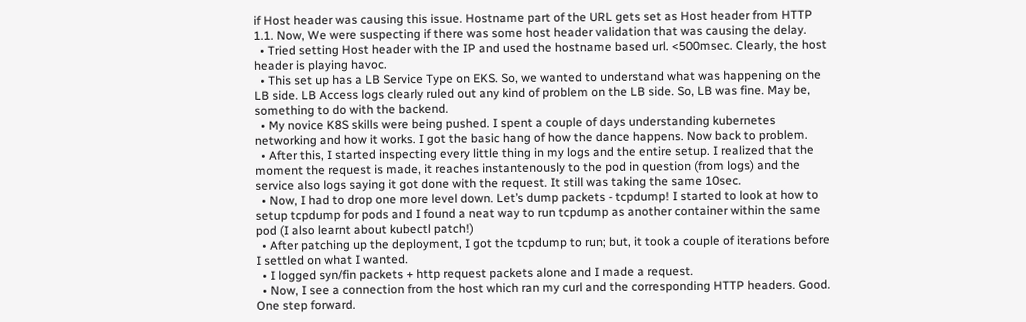if Host header was causing this issue. Hostname part of the URL gets set as Host header from HTTP 1.1. Now, We were suspecting if there was some host header validation that was causing the delay.
  • Tried setting Host header with the IP and used the hostname based url. <500msec. Clearly, the host header is playing havoc.
  • This set up has a LB Service Type on EKS. So, we wanted to understand what was happening on the LB side. LB Access logs clearly ruled out any kind of problem on the LB side. So, LB was fine. May be, something to do with the backend.
  • My novice K8S skills were being pushed. I spent a couple of days understanding kubernetes networking and how it works. I got the basic hang of how the dance happens. Now back to problem.
  • After this, I started inspecting every little thing in my logs and the entire setup. I realized that the moment the request is made, it reaches instantenously to the pod in question (from logs) and the service also logs saying it got done with the request. It still was taking the same 10sec.
  • Now, I had to drop one more level down. Let’s dump packets - tcpdump! I started to look at how to setup tcpdump for pods and I found a neat way to run tcpdump as another container within the same pod (I also learnt about kubectl patch!)
  • After patching up the deployment, I got the tcpdump to run; but, it took a couple of iterations before I settled on what I wanted.
  • I logged syn/fin packets + http request packets alone and I made a request.
  • Now, I see a connection from the host which ran my curl and the corresponding HTTP headers. Good. One step forward.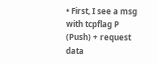• First, I see a msg with tcpflag P (Push) + request data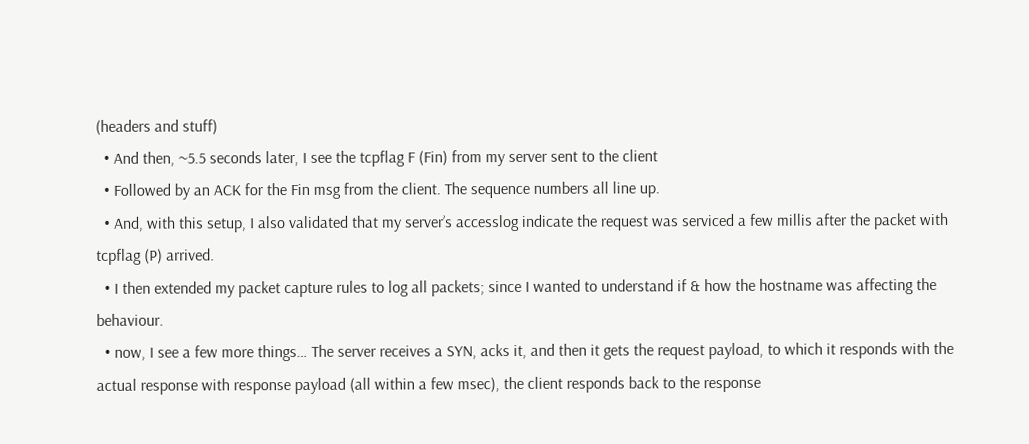(headers and stuff)
  • And then, ~5.5 seconds later, I see the tcpflag F (Fin) from my server sent to the client
  • Followed by an ACK for the Fin msg from the client. The sequence numbers all line up.
  • And, with this setup, I also validated that my server’s accesslog indicate the request was serviced a few millis after the packet with tcpflag (P) arrived.
  • I then extended my packet capture rules to log all packets; since I wanted to understand if & how the hostname was affecting the behaviour.
  • now, I see a few more things… The server receives a SYN, acks it, and then it gets the request payload, to which it responds with the actual response with response payload (all within a few msec), the client responds back to the response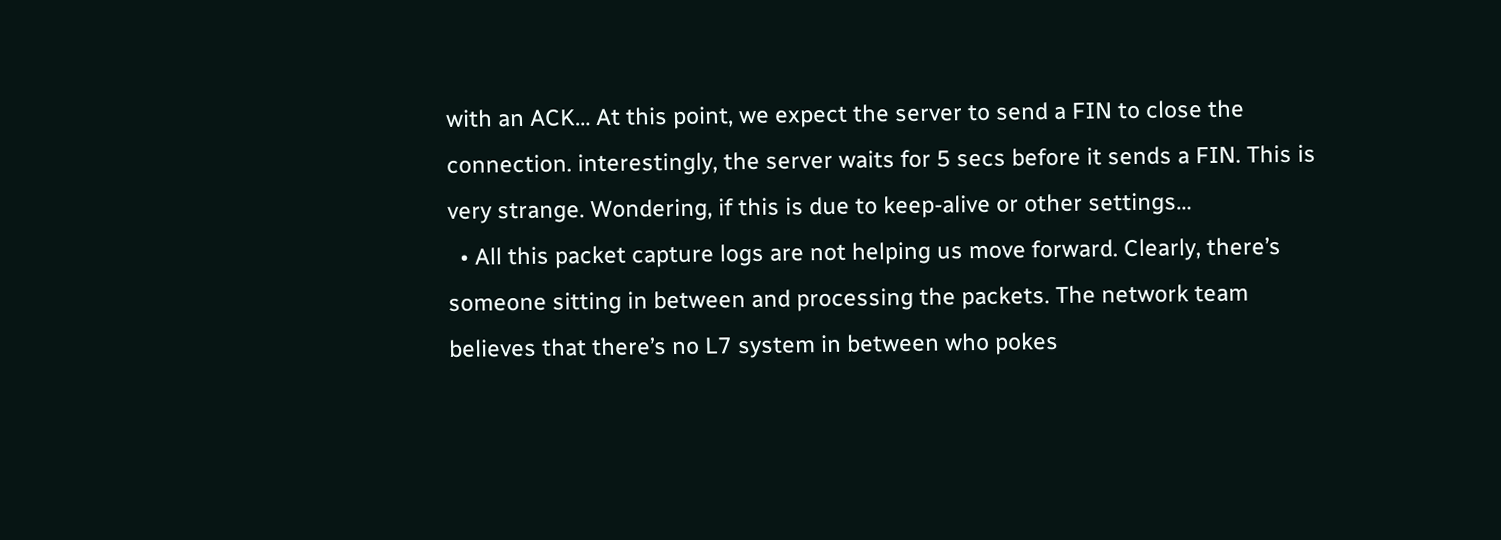with an ACK… At this point, we expect the server to send a FIN to close the connection. interestingly, the server waits for 5 secs before it sends a FIN. This is very strange. Wondering, if this is due to keep-alive or other settings…
  • All this packet capture logs are not helping us move forward. Clearly, there’s someone sitting in between and processing the packets. The network team believes that there’s no L7 system in between who pokes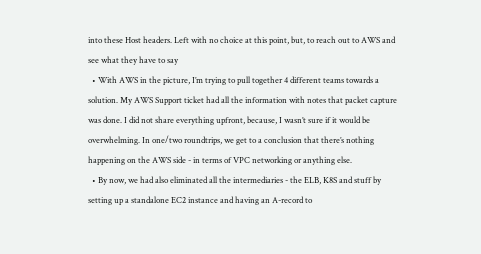into these Host headers. Left with no choice at this point, but, to reach out to AWS and see what they have to say
  • With AWS in the picture, I’m trying to pull together 4 different teams towards a solution. My AWS Support ticket had all the information with notes that packet capture was done. I did not share everything upfront, because, I wasn’t sure if it would be overwhelming. In one/two roundtrips, we get to a conclusion that there’s nothing happening on the AWS side - in terms of VPC networking or anything else.
  • By now, we had also eliminated all the intermediaries - the ELB, K8S and stuff by setting up a standalone EC2 instance and having an A-record to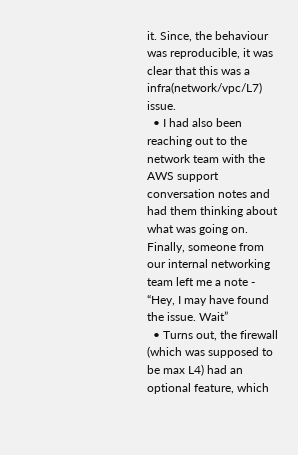it. Since, the behaviour was reproducible, it was clear that this was a infra(network/vpc/L7) issue.
  • I had also been reaching out to the network team with the AWS support conversation notes and had them thinking about what was going on. Finally, someone from our internal networking team left me a note - “Hey, I may have found the issue. Wait”
  • Turns out, the firewall (which was supposed to be max L4) had an optional feature, which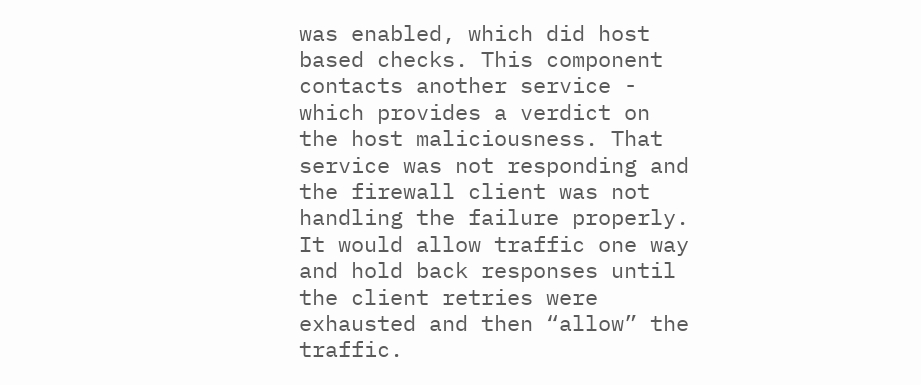was enabled, which did host based checks. This component contacts another service - which provides a verdict on the host maliciousness. That service was not responding and the firewall client was not handling the failure properly. It would allow traffic one way and hold back responses until the client retries were exhausted and then “allow” the traffic.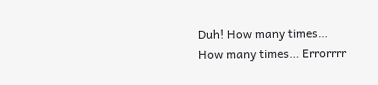Duh! How many times… How many times… Errorrrr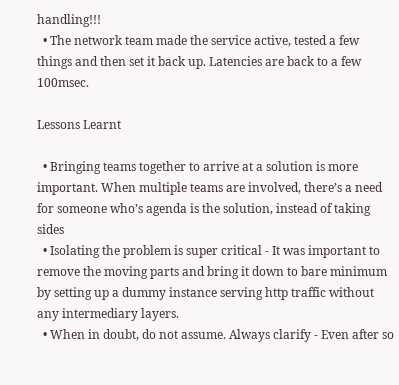handling!!!
  • The network team made the service active, tested a few things and then set it back up. Latencies are back to a few 100msec.

Lessons Learnt

  • Bringing teams together to arrive at a solution is more important. When multiple teams are involved, there’s a need for someone who’s agenda is the solution, instead of taking sides
  • Isolating the problem is super critical - It was important to remove the moving parts and bring it down to bare minimum by setting up a dummy instance serving http traffic without any intermediary layers.
  • When in doubt, do not assume. Always clarify - Even after so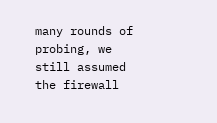many rounds of probing, we still assumed the firewall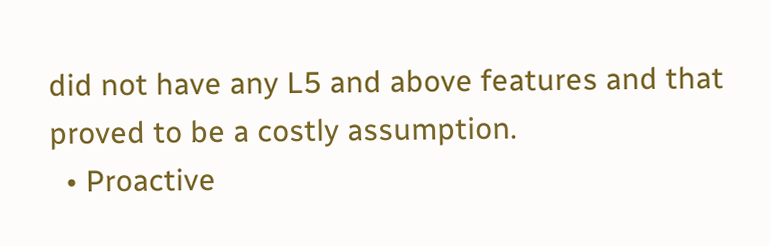did not have any L5 and above features and that proved to be a costly assumption.
  • Proactive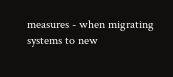measures - when migrating systems to new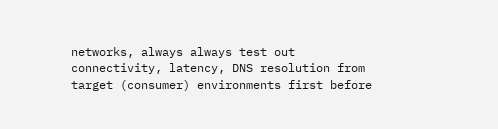networks, always always test out connectivity, latency, DNS resolution from target (consumer) environments first before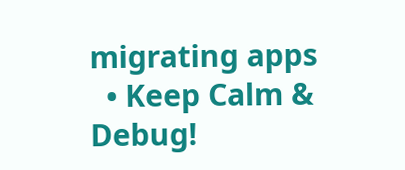migrating apps
  • Keep Calm & Debug!